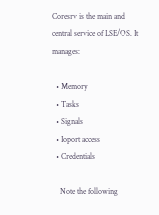Coresrv is the main and central service of LSE/OS. It manages:

  • Memory
  • Tasks
  • Signals
  • Ioport access
  • Credentials

    Note the following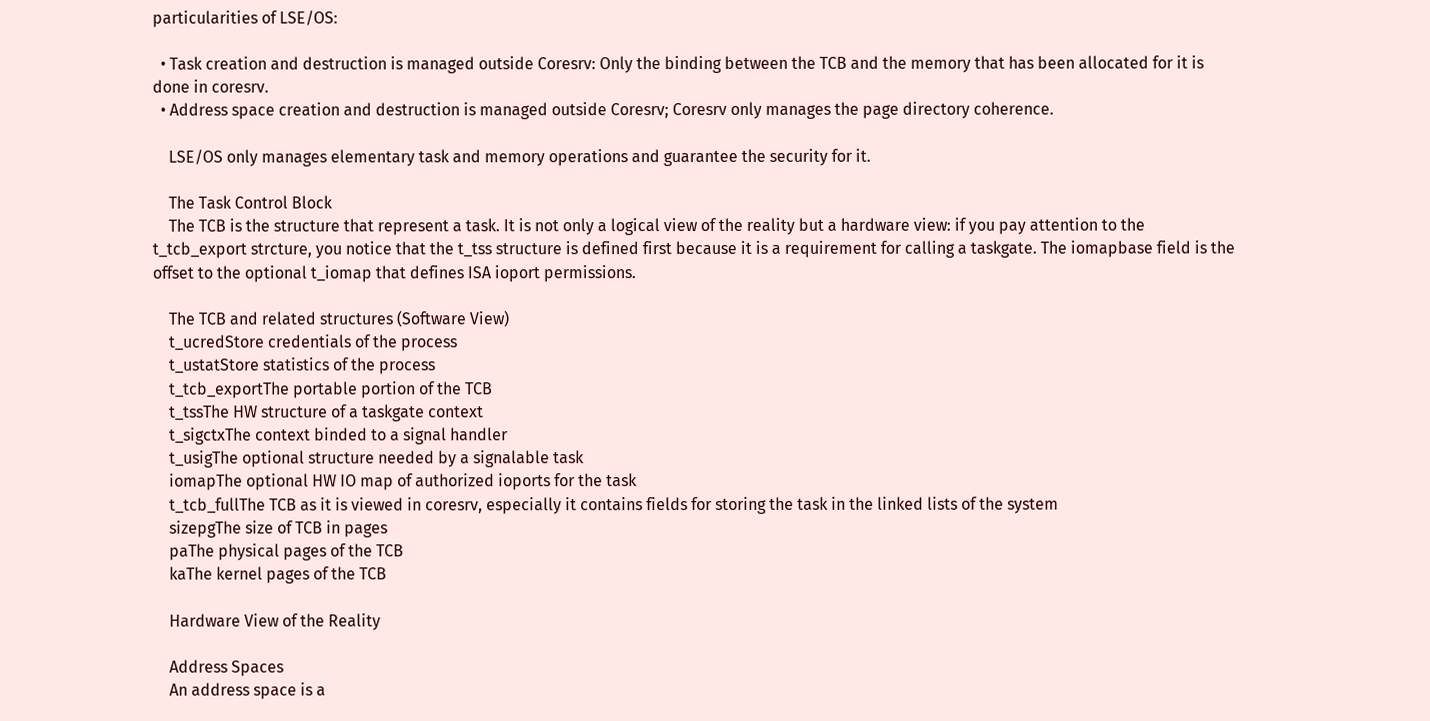particularities of LSE/OS:

  • Task creation and destruction is managed outside Coresrv: Only the binding between the TCB and the memory that has been allocated for it is done in coresrv.
  • Address space creation and destruction is managed outside Coresrv; Coresrv only manages the page directory coherence.

    LSE/OS only manages elementary task and memory operations and guarantee the security for it.

    The Task Control Block
    The TCB is the structure that represent a task. It is not only a logical view of the reality but a hardware view: if you pay attention to the t_tcb_export strcture, you notice that the t_tss structure is defined first because it is a requirement for calling a taskgate. The iomapbase field is the offset to the optional t_iomap that defines ISA ioport permissions.

    The TCB and related structures (Software View)
    t_ucredStore credentials of the process
    t_ustatStore statistics of the process
    t_tcb_exportThe portable portion of the TCB
    t_tssThe HW structure of a taskgate context
    t_sigctxThe context binded to a signal handler
    t_usigThe optional structure needed by a signalable task
    iomapThe optional HW IO map of authorized ioports for the task
    t_tcb_fullThe TCB as it is viewed in coresrv, especially it contains fields for storing the task in the linked lists of the system
    sizepgThe size of TCB in pages
    paThe physical pages of the TCB
    kaThe kernel pages of the TCB

    Hardware View of the Reality

    Address Spaces
    An address space is a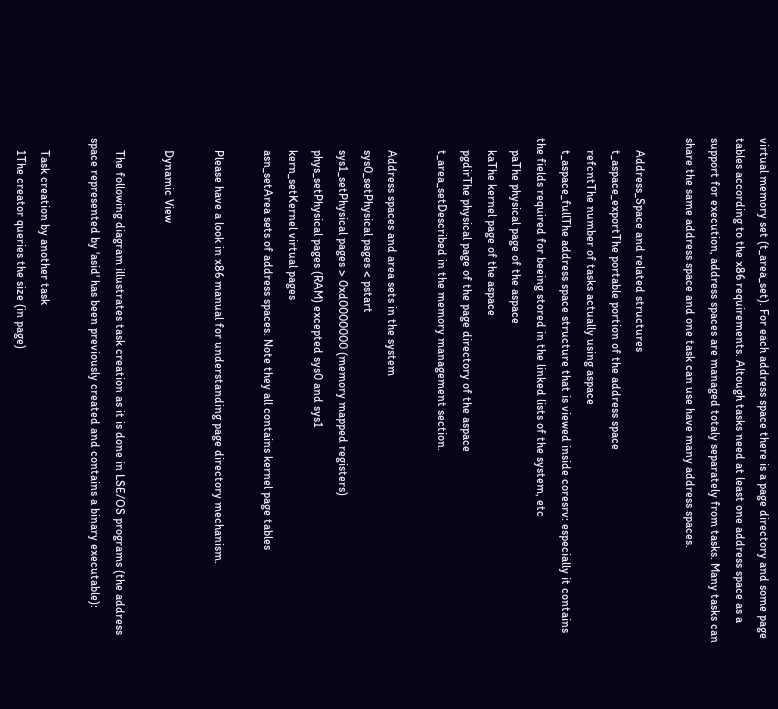virtual memory set (t_area_set). For each address space there is a page directory and some page tables according to the x86 requirements. Altough tasks need at least one address space as a support for execution, address spaces are managed totaly separately from tasks. Many tasks can share the same address space and one task can use have many address spaces.

    Address_Space and related structures
    t_aspace_exportThe portable portion of the address space
    refcntThe number of tasks actually using aspace
    t_aspace_fullThe address space structure that is viewed inside coresrv: especially it contains the fields required for beeing stored in the linked lists of the system, etc
    paThe physical page of the aspace
    kaThe kernel page of the aspace
    pgdirThe physical page of the page directory of the aspace
    t_area_setDescribed in the memory management section.

    Address spaces and area sets in the system
    sys0_setPhysical pages < pstart
    sys1_setPhysical pages > 0xd0000000 (memory mapped registers)
    phys_setPhysical pages (RAM) excepted sys0 and sys1
    kern_setKernel virtual pages
    asn_setArea sets of address spaces. Note they all contains kernel page tables

    Please have a look in x86 manual for understanding page directory mechanism.

    Dynamic View

    The following diagram illustrates task creation as it is done in LSE/OS programs (the address space represented by 'asid' has been previously created and contains a binary executable):

    Task creation by another task
    1The creator queries the size (in page)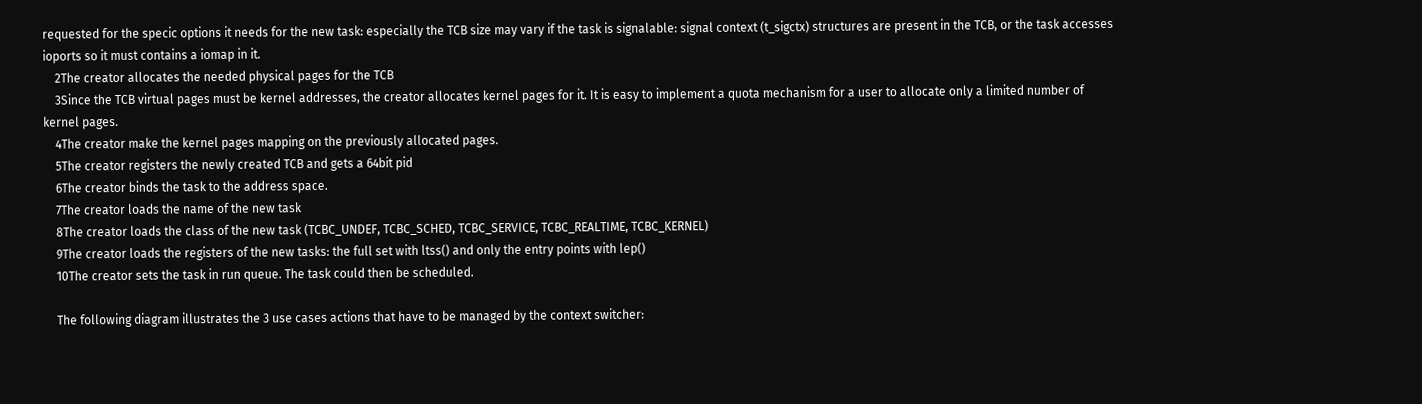requested for the specic options it needs for the new task: especially the TCB size may vary if the task is signalable: signal context (t_sigctx) structures are present in the TCB, or the task accesses ioports so it must contains a iomap in it.
    2The creator allocates the needed physical pages for the TCB
    3Since the TCB virtual pages must be kernel addresses, the creator allocates kernel pages for it. It is easy to implement a quota mechanism for a user to allocate only a limited number of kernel pages.
    4The creator make the kernel pages mapping on the previously allocated pages.
    5The creator registers the newly created TCB and gets a 64bit pid
    6The creator binds the task to the address space.
    7The creator loads the name of the new task
    8The creator loads the class of the new task (TCBC_UNDEF, TCBC_SCHED, TCBC_SERVICE, TCBC_REALTIME, TCBC_KERNEL)
    9The creator loads the registers of the new tasks: the full set with ltss() and only the entry points with lep()
    10The creator sets the task in run queue. The task could then be scheduled.

    The following diagram illustrates the 3 use cases actions that have to be managed by the context switcher: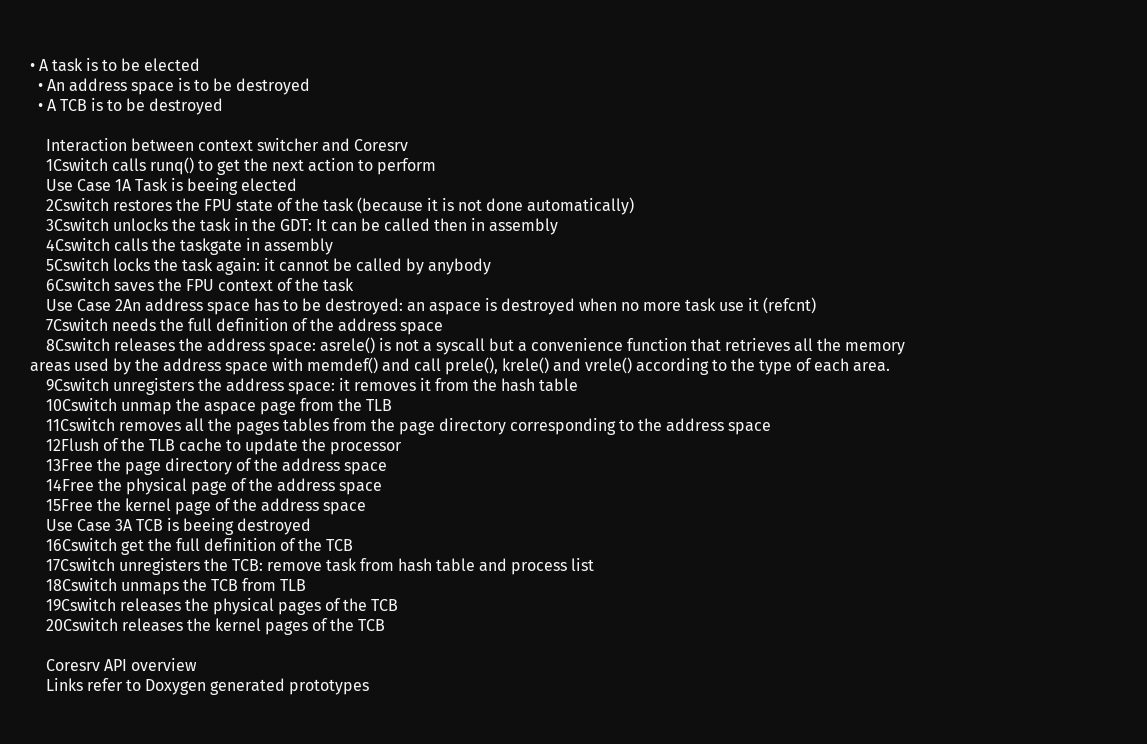• A task is to be elected
  • An address space is to be destroyed
  • A TCB is to be destroyed

    Interaction between context switcher and Coresrv
    1Cswitch calls runq() to get the next action to perform
    Use Case 1A Task is beeing elected
    2Cswitch restores the FPU state of the task (because it is not done automatically)
    3Cswitch unlocks the task in the GDT: It can be called then in assembly
    4Cswitch calls the taskgate in assembly
    5Cswitch locks the task again: it cannot be called by anybody
    6Cswitch saves the FPU context of the task
    Use Case 2An address space has to be destroyed: an aspace is destroyed when no more task use it (refcnt)
    7Cswitch needs the full definition of the address space
    8Cswitch releases the address space: asrele() is not a syscall but a convenience function that retrieves all the memory areas used by the address space with memdef() and call prele(), krele() and vrele() according to the type of each area.
    9Cswitch unregisters the address space: it removes it from the hash table
    10Cswitch unmap the aspace page from the TLB
    11Cswitch removes all the pages tables from the page directory corresponding to the address space
    12Flush of the TLB cache to update the processor
    13Free the page directory of the address space
    14Free the physical page of the address space
    15Free the kernel page of the address space
    Use Case 3A TCB is beeing destroyed
    16Cswitch get the full definition of the TCB
    17Cswitch unregisters the TCB: remove task from hash table and process list
    18Cswitch unmaps the TCB from TLB
    19Cswitch releases the physical pages of the TCB
    20Cswitch releases the kernel pages of the TCB

    Coresrv API overview
    Links refer to Doxygen generated prototypes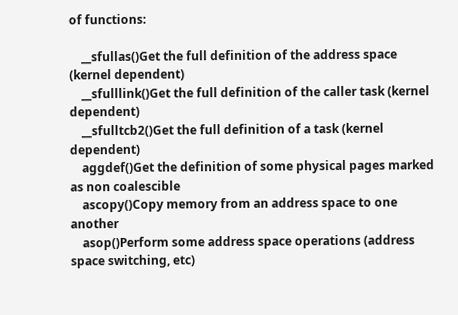of functions:

    __sfullas()Get the full definition of the address space (kernel dependent)
    __sfulllink()Get the full definition of the caller task (kernel dependent)
    __sfulltcb2()Get the full definition of a task (kernel dependent)
    aggdef()Get the definition of some physical pages marked as non coalescible
    ascopy()Copy memory from an address space to one another
    asop()Perform some address space operations (address space switching, etc)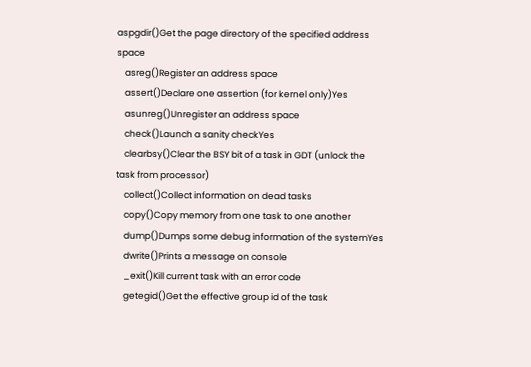aspgdir()Get the page directory of the specified address space
    asreg()Register an address space
    assert()Declare one assertion (for kernel only)Yes
    asunreg()Unregister an address space
    check()Launch a sanity checkYes
    clearbsy()Clear the BSY bit of a task in GDT (unlock the task from processor)
    collect()Collect information on dead tasks
    copy()Copy memory from one task to one another
    dump()Dumps some debug information of the systemYes
    dwrite()Prints a message on console
    _exit()Kill current task with an error code
    getegid()Get the effective group id of the task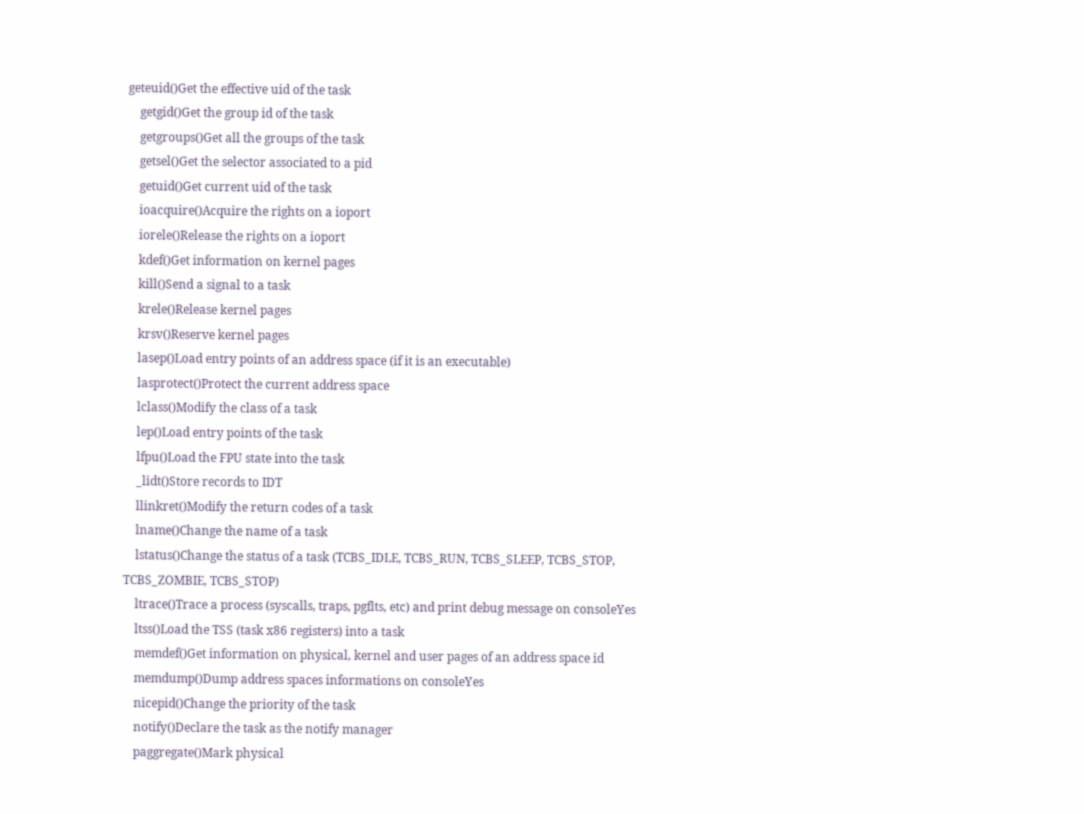geteuid()Get the effective uid of the task
    getgid()Get the group id of the task
    getgroups()Get all the groups of the task
    getsel()Get the selector associated to a pid
    getuid()Get current uid of the task
    ioacquire()Acquire the rights on a ioport
    iorele()Release the rights on a ioport
    kdef()Get information on kernel pages
    kill()Send a signal to a task
    krele()Release kernel pages
    krsv()Reserve kernel pages
    lasep()Load entry points of an address space (if it is an executable)
    lasprotect()Protect the current address space
    lclass()Modify the class of a task
    lep()Load entry points of the task
    lfpu()Load the FPU state into the task
    _lidt()Store records to IDT
    llinkret()Modify the return codes of a task
    lname()Change the name of a task
    lstatus()Change the status of a task (TCBS_IDLE, TCBS_RUN, TCBS_SLEEP, TCBS_STOP, TCBS_ZOMBIE, TCBS_STOP)
    ltrace()Trace a process (syscalls, traps, pgflts, etc) and print debug message on consoleYes
    ltss()Load the TSS (task x86 registers) into a task
    memdef()Get information on physical, kernel and user pages of an address space id
    memdump()Dump address spaces informations on consoleYes
    nicepid()Change the priority of the task
    notify()Declare the task as the notify manager
    paggregate()Mark physical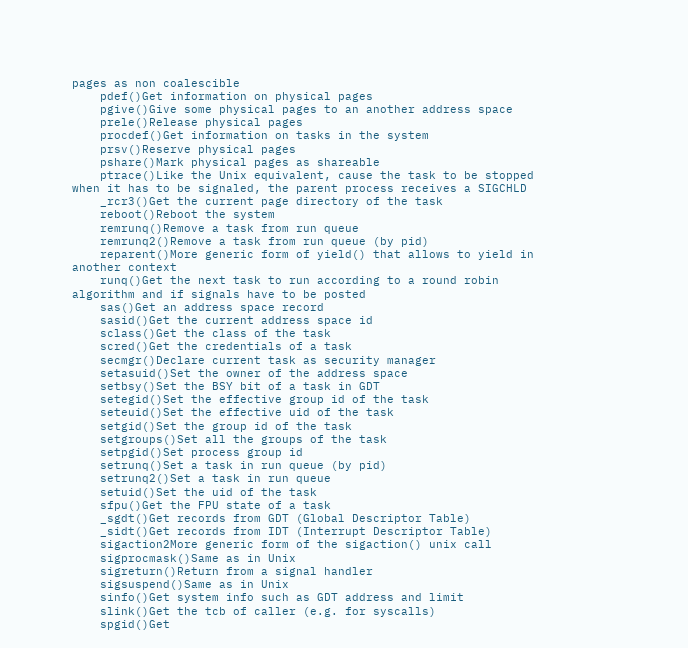pages as non coalescible
    pdef()Get information on physical pages
    pgive()Give some physical pages to an another address space
    prele()Release physical pages
    procdef()Get information on tasks in the system
    prsv()Reserve physical pages
    pshare()Mark physical pages as shareable
    ptrace()Like the Unix equivalent, cause the task to be stopped when it has to be signaled, the parent process receives a SIGCHLD
    _rcr3()Get the current page directory of the task
    reboot()Reboot the system
    remrunq()Remove a task from run queue
    remrunq2()Remove a task from run queue (by pid)
    reparent()More generic form of yield() that allows to yield in another context
    runq()Get the next task to run according to a round robin algorithm and if signals have to be posted
    sas()Get an address space record
    sasid()Get the current address space id
    sclass()Get the class of the task
    scred()Get the credentials of a task
    secmgr()Declare current task as security manager
    setasuid()Set the owner of the address space
    setbsy()Set the BSY bit of a task in GDT
    setegid()Set the effective group id of the task
    seteuid()Set the effective uid of the task
    setgid()Set the group id of the task
    setgroups()Set all the groups of the task
    setpgid()Set process group id
    setrunq()Set a task in run queue (by pid)
    setrunq2()Set a task in run queue
    setuid()Set the uid of the task
    sfpu()Get the FPU state of a task
    _sgdt()Get records from GDT (Global Descriptor Table)
    _sidt()Get records from IDT (Interrupt Descriptor Table)
    sigaction2More generic form of the sigaction() unix call
    sigprocmask()Same as in Unix
    sigreturn()Return from a signal handler
    sigsuspend()Same as in Unix
    sinfo()Get system info such as GDT address and limit
    slink()Get the tcb of caller (e.g. for syscalls)
    spgid()Get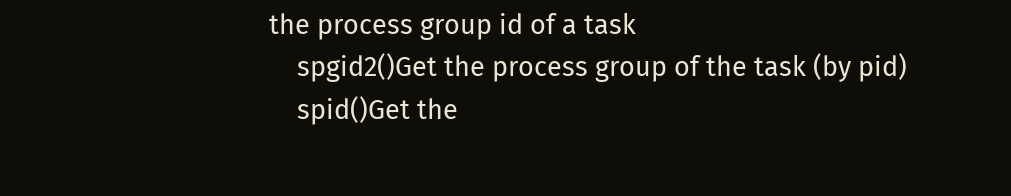the process group id of a task
    spgid2()Get the process group of the task (by pid)
    spid()Get the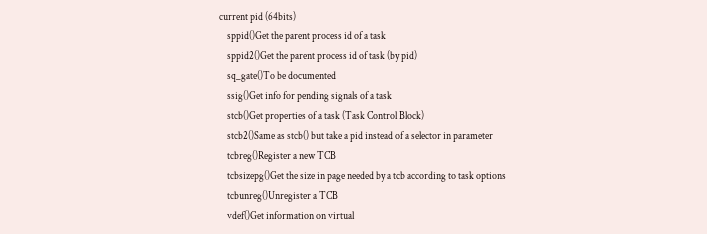current pid (64bits)
    sppid()Get the parent process id of a task
    sppid2()Get the parent process id of task (by pid)
    sq_gate()To be documented
    ssig()Get info for pending signals of a task
    stcb()Get properties of a task (Task Control Block)
    stcb2()Same as stcb() but take a pid instead of a selector in parameter
    tcbreg()Register a new TCB
    tcbsizepg()Get the size in page needed by a tcb according to task options
    tcbunreg()Unregister a TCB
    vdef()Get information on virtual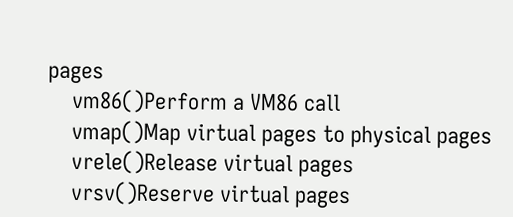pages
    vm86()Perform a VM86 call
    vmap()Map virtual pages to physical pages
    vrele()Release virtual pages
    vrsv()Reserve virtual pages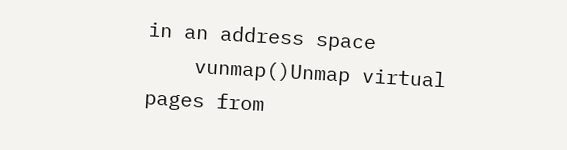in an address space
    vunmap()Unmap virtual pages from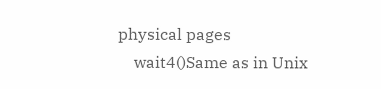physical pages
    wait4()Same as in Unix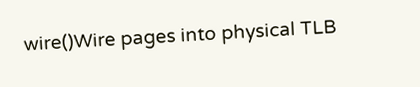wire()Wire pages into physical TLB